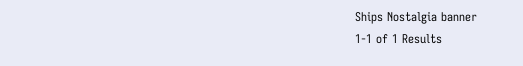Ships Nostalgia banner
1-1 of 1 Results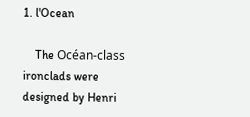1. l'Ocean

    The Océan-class ironclads were designed by Henri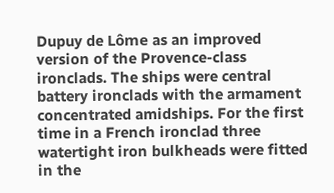Dupuy de Lôme as an improved version of the Provence-class ironclads. The ships were central battery ironclads with the armament concentrated amidships. For the first time in a French ironclad three watertight iron bulkheads were fitted in the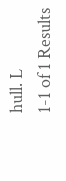hull. L
1-1 of 1 Results